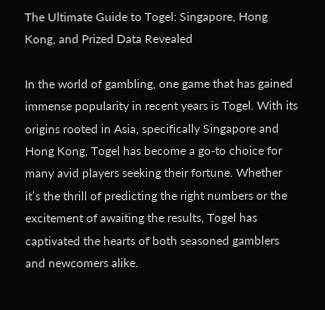The Ultimate Guide to Togel: Singapore, Hong Kong, and Prized Data Revealed

In the world of gambling, one game that has gained immense popularity in recent years is Togel. With its origins rooted in Asia, specifically Singapore and Hong Kong, Togel has become a go-to choice for many avid players seeking their fortune. Whether it’s the thrill of predicting the right numbers or the excitement of awaiting the results, Togel has captivated the hearts of both seasoned gamblers and newcomers alike.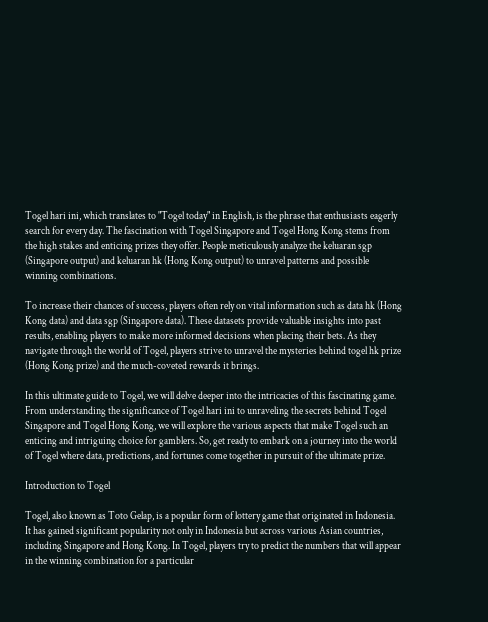Togel hari ini, which translates to "Togel today" in English, is the phrase that enthusiasts eagerly search for every day. The fascination with Togel Singapore and Togel Hong Kong stems from the high stakes and enticing prizes they offer. People meticulously analyze the keluaran sgp (Singapore output) and keluaran hk (Hong Kong output) to unravel patterns and possible winning combinations.

To increase their chances of success, players often rely on vital information such as data hk (Hong Kong data) and data sgp (Singapore data). These datasets provide valuable insights into past results, enabling players to make more informed decisions when placing their bets. As they navigate through the world of Togel, players strive to unravel the mysteries behind togel hk prize (Hong Kong prize) and the much-coveted rewards it brings.

In this ultimate guide to Togel, we will delve deeper into the intricacies of this fascinating game. From understanding the significance of Togel hari ini to unraveling the secrets behind Togel Singapore and Togel Hong Kong, we will explore the various aspects that make Togel such an enticing and intriguing choice for gamblers. So, get ready to embark on a journey into the world of Togel where data, predictions, and fortunes come together in pursuit of the ultimate prize.

Introduction to Togel

Togel, also known as Toto Gelap, is a popular form of lottery game that originated in Indonesia. It has gained significant popularity not only in Indonesia but across various Asian countries, including Singapore and Hong Kong. In Togel, players try to predict the numbers that will appear in the winning combination for a particular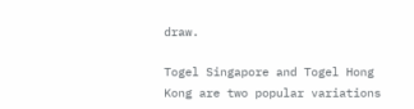draw.

Togel Singapore and Togel Hong Kong are two popular variations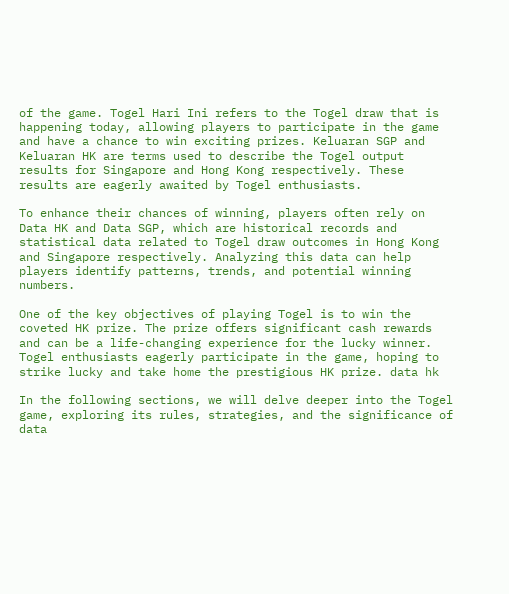of the game. Togel Hari Ini refers to the Togel draw that is happening today, allowing players to participate in the game and have a chance to win exciting prizes. Keluaran SGP and Keluaran HK are terms used to describe the Togel output results for Singapore and Hong Kong respectively. These results are eagerly awaited by Togel enthusiasts.

To enhance their chances of winning, players often rely on Data HK and Data SGP, which are historical records and statistical data related to Togel draw outcomes in Hong Kong and Singapore respectively. Analyzing this data can help players identify patterns, trends, and potential winning numbers.

One of the key objectives of playing Togel is to win the coveted HK prize. The prize offers significant cash rewards and can be a life-changing experience for the lucky winner. Togel enthusiasts eagerly participate in the game, hoping to strike lucky and take home the prestigious HK prize. data hk

In the following sections, we will delve deeper into the Togel game, exploring its rules, strategies, and the significance of data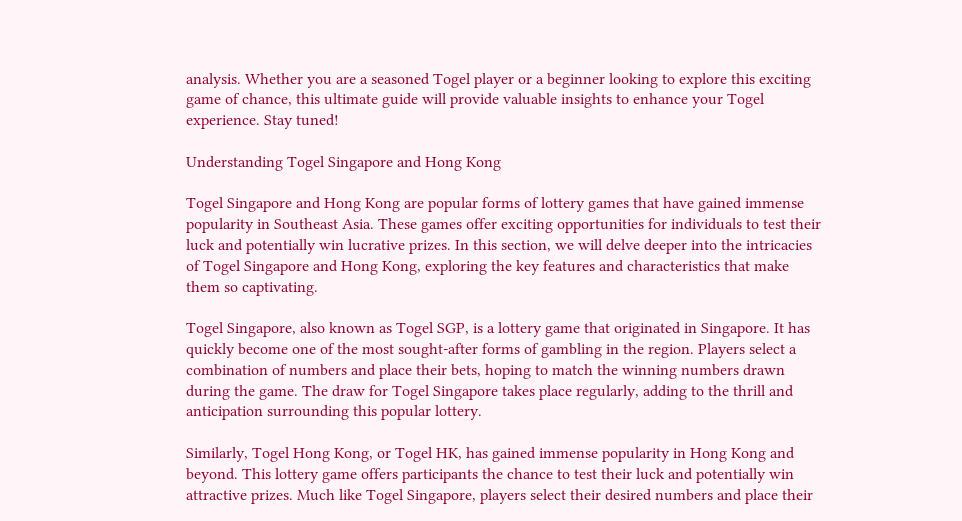analysis. Whether you are a seasoned Togel player or a beginner looking to explore this exciting game of chance, this ultimate guide will provide valuable insights to enhance your Togel experience. Stay tuned!

Understanding Togel Singapore and Hong Kong

Togel Singapore and Hong Kong are popular forms of lottery games that have gained immense popularity in Southeast Asia. These games offer exciting opportunities for individuals to test their luck and potentially win lucrative prizes. In this section, we will delve deeper into the intricacies of Togel Singapore and Hong Kong, exploring the key features and characteristics that make them so captivating.

Togel Singapore, also known as Togel SGP, is a lottery game that originated in Singapore. It has quickly become one of the most sought-after forms of gambling in the region. Players select a combination of numbers and place their bets, hoping to match the winning numbers drawn during the game. The draw for Togel Singapore takes place regularly, adding to the thrill and anticipation surrounding this popular lottery.

Similarly, Togel Hong Kong, or Togel HK, has gained immense popularity in Hong Kong and beyond. This lottery game offers participants the chance to test their luck and potentially win attractive prizes. Much like Togel Singapore, players select their desired numbers and place their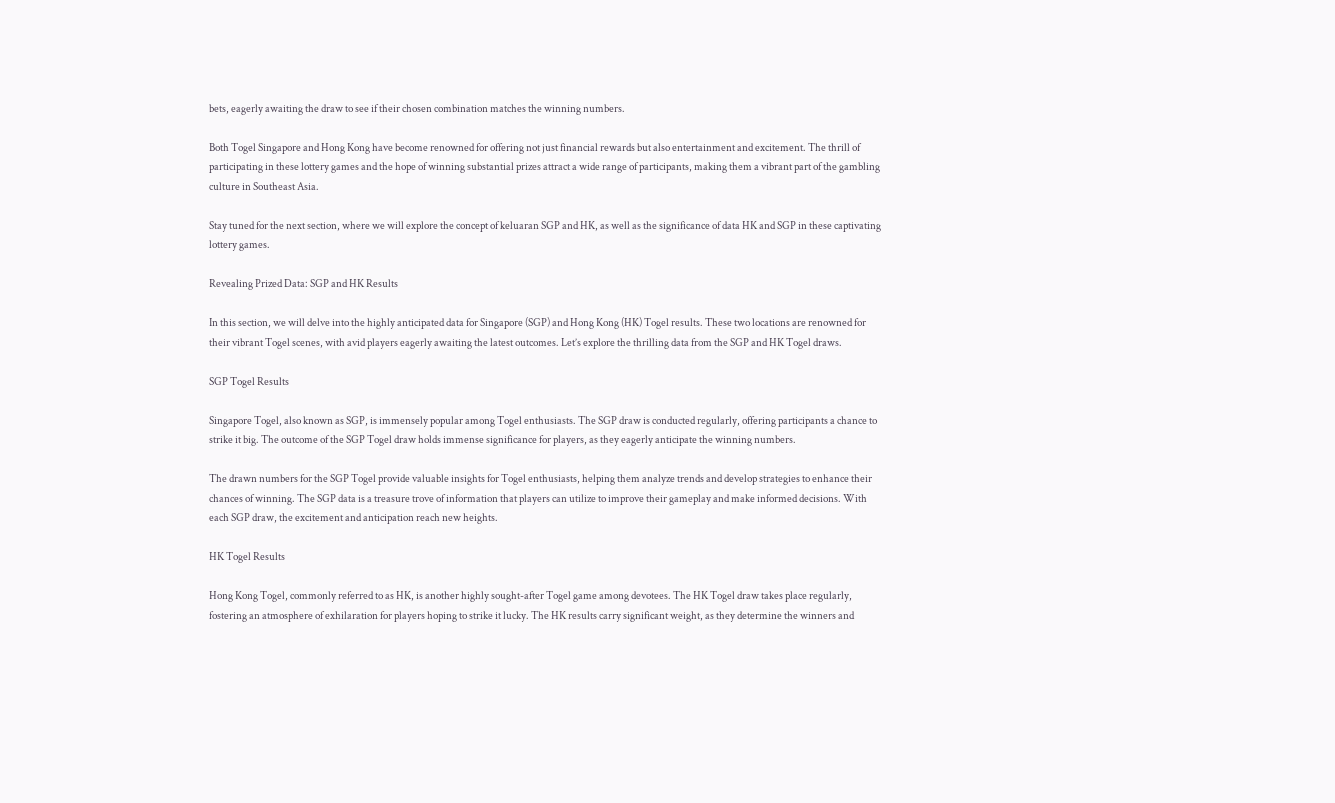bets, eagerly awaiting the draw to see if their chosen combination matches the winning numbers.

Both Togel Singapore and Hong Kong have become renowned for offering not just financial rewards but also entertainment and excitement. The thrill of participating in these lottery games and the hope of winning substantial prizes attract a wide range of participants, making them a vibrant part of the gambling culture in Southeast Asia.

Stay tuned for the next section, where we will explore the concept of keluaran SGP and HK, as well as the significance of data HK and SGP in these captivating lottery games.

Revealing Prized Data: SGP and HK Results

In this section, we will delve into the highly anticipated data for Singapore (SGP) and Hong Kong (HK) Togel results. These two locations are renowned for their vibrant Togel scenes, with avid players eagerly awaiting the latest outcomes. Let’s explore the thrilling data from the SGP and HK Togel draws.

SGP Togel Results

Singapore Togel, also known as SGP, is immensely popular among Togel enthusiasts. The SGP draw is conducted regularly, offering participants a chance to strike it big. The outcome of the SGP Togel draw holds immense significance for players, as they eagerly anticipate the winning numbers.

The drawn numbers for the SGP Togel provide valuable insights for Togel enthusiasts, helping them analyze trends and develop strategies to enhance their chances of winning. The SGP data is a treasure trove of information that players can utilize to improve their gameplay and make informed decisions. With each SGP draw, the excitement and anticipation reach new heights.

HK Togel Results

Hong Kong Togel, commonly referred to as HK, is another highly sought-after Togel game among devotees. The HK Togel draw takes place regularly, fostering an atmosphere of exhilaration for players hoping to strike it lucky. The HK results carry significant weight, as they determine the winners and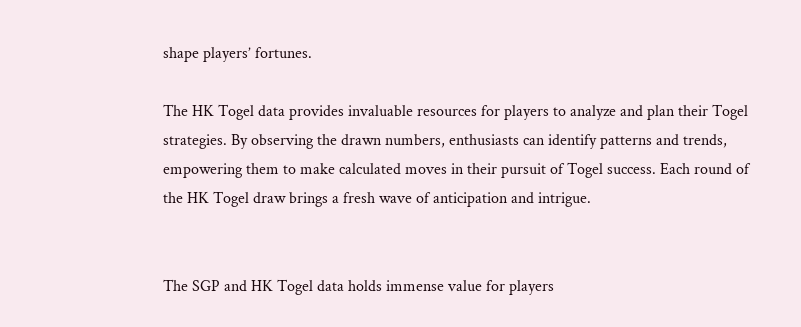shape players’ fortunes.

The HK Togel data provides invaluable resources for players to analyze and plan their Togel strategies. By observing the drawn numbers, enthusiasts can identify patterns and trends, empowering them to make calculated moves in their pursuit of Togel success. Each round of the HK Togel draw brings a fresh wave of anticipation and intrigue.


The SGP and HK Togel data holds immense value for players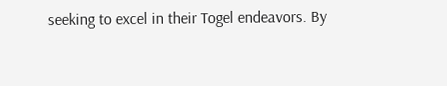seeking to excel in their Togel endeavors. By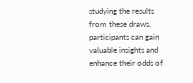studying the results from these draws, participants can gain valuable insights and enhance their odds of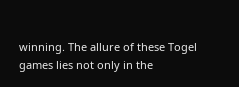winning. The allure of these Togel games lies not only in the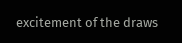excitement of the draws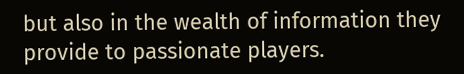but also in the wealth of information they provide to passionate players.